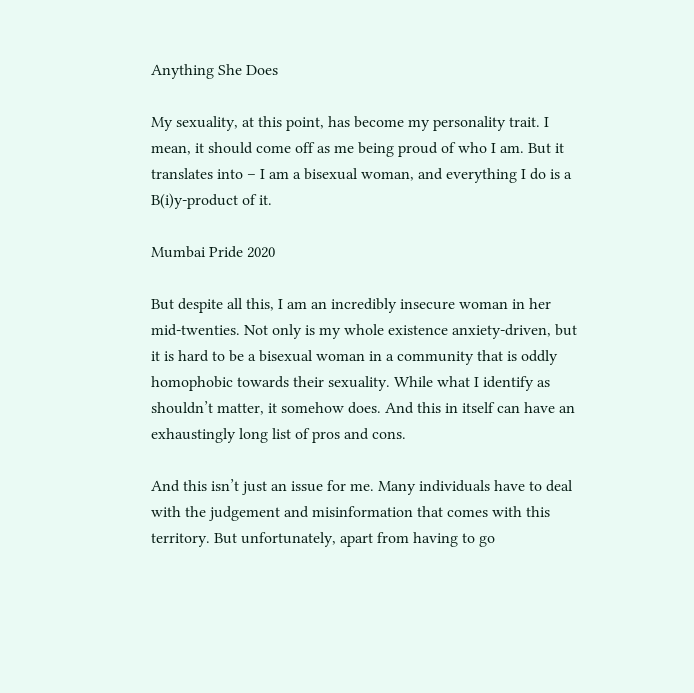Anything She Does

My sexuality, at this point, has become my personality trait. I mean, it should come off as me being proud of who I am. But it translates into – I am a bisexual woman, and everything I do is a B(i)y-product of it.

Mumbai Pride 2020

But despite all this, I am an incredibly insecure woman in her mid-twenties. Not only is my whole existence anxiety-driven, but it is hard to be a bisexual woman in a community that is oddly homophobic towards their sexuality. While what I identify as shouldn’t matter, it somehow does. And this in itself can have an exhaustingly long list of pros and cons.

And this isn’t just an issue for me. Many individuals have to deal with the judgement and misinformation that comes with this territory. But unfortunately, apart from having to go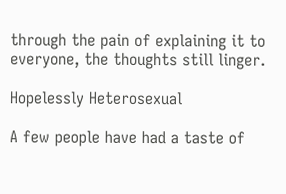through the pain of explaining it to everyone, the thoughts still linger.

Hopelessly Heterosexual

A few people have had a taste of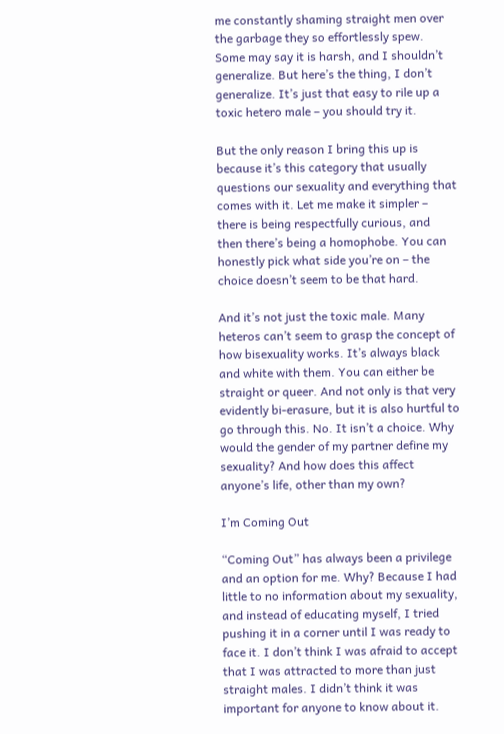me constantly shaming straight men over the garbage they so effortlessly spew. Some may say it is harsh, and I shouldn’t generalize. But here’s the thing, I don’t generalize. It’s just that easy to rile up a toxic hetero male – you should try it.

But the only reason I bring this up is because it’s this category that usually questions our sexuality and everything that comes with it. Let me make it simpler – there is being respectfully curious, and then there’s being a homophobe. You can honestly pick what side you’re on – the choice doesn’t seem to be that hard.

And it’s not just the toxic male. Many heteros can’t seem to grasp the concept of how bisexuality works. It’s always black and white with them. You can either be straight or queer. And not only is that very evidently bi-erasure, but it is also hurtful to go through this. No. It isn’t a choice. Why would the gender of my partner define my sexuality? And how does this affect anyone’s life, other than my own?

I’m Coming Out

“Coming Out” has always been a privilege and an option for me. Why? Because I had little to no information about my sexuality, and instead of educating myself, I tried pushing it in a corner until I was ready to face it. I don’t think I was afraid to accept that I was attracted to more than just straight males. I didn’t think it was important for anyone to know about it.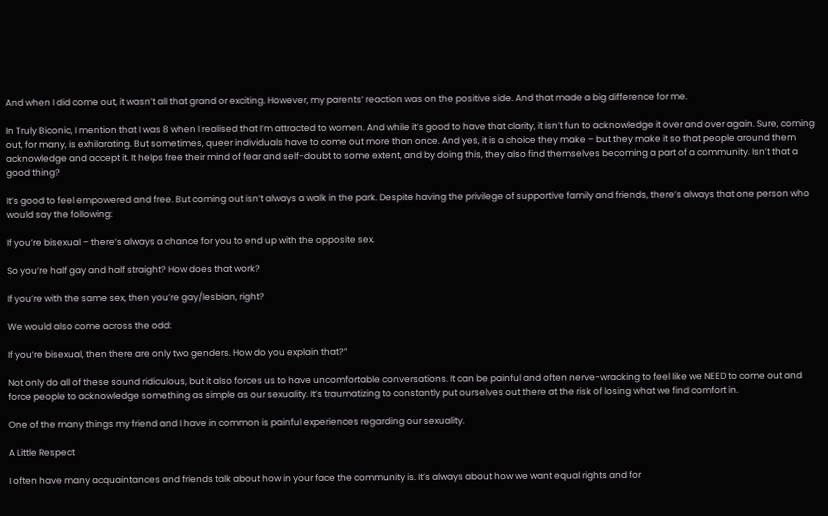And when I did come out, it wasn’t all that grand or exciting. However, my parents’ reaction was on the positive side. And that made a big difference for me.

In Truly Biconic, I mention that I was 8 when I realised that I’m attracted to women. And while it’s good to have that clarity, it isn’t fun to acknowledge it over and over again. Sure, coming out, for many, is exhilarating. But sometimes, queer individuals have to come out more than once. And yes, it is a choice they make – but they make it so that people around them acknowledge and accept it. It helps free their mind of fear and self-doubt to some extent, and by doing this, they also find themselves becoming a part of a community. Isn’t that a good thing?

It’s good to feel empowered and free. But coming out isn’t always a walk in the park. Despite having the privilege of supportive family and friends, there’s always that one person who would say the following:

If you’re bisexual – there’s always a chance for you to end up with the opposite sex.

So you’re half gay and half straight? How does that work?

If you’re with the same sex, then you’re gay/lesbian, right?

We would also come across the odd:

If you’re bisexual, then there are only two genders. How do you explain that?”

Not only do all of these sound ridiculous, but it also forces us to have uncomfortable conversations. It can be painful and often nerve-wracking to feel like we NEED to come out and force people to acknowledge something as simple as our sexuality. It’s traumatizing to constantly put ourselves out there at the risk of losing what we find comfort in.

One of the many things my friend and I have in common is painful experiences regarding our sexuality.

A Little Respect

I often have many acquaintances and friends talk about how in your face the community is. It’s always about how we want equal rights and for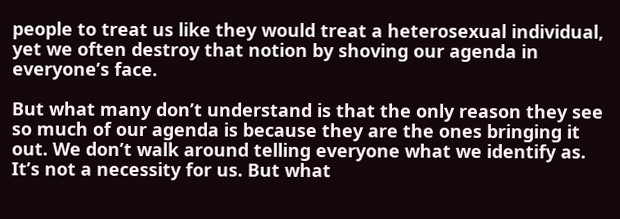people to treat us like they would treat a heterosexual individual, yet we often destroy that notion by shoving our agenda in everyone’s face.

But what many don’t understand is that the only reason they see so much of our agenda is because they are the ones bringing it out. We don’t walk around telling everyone what we identify as. It’s not a necessity for us. But what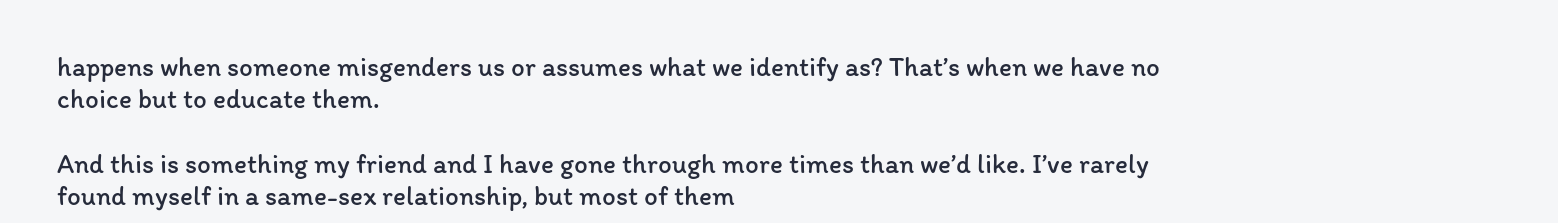happens when someone misgenders us or assumes what we identify as? That’s when we have no choice but to educate them.

And this is something my friend and I have gone through more times than we’d like. I’ve rarely found myself in a same-sex relationship, but most of them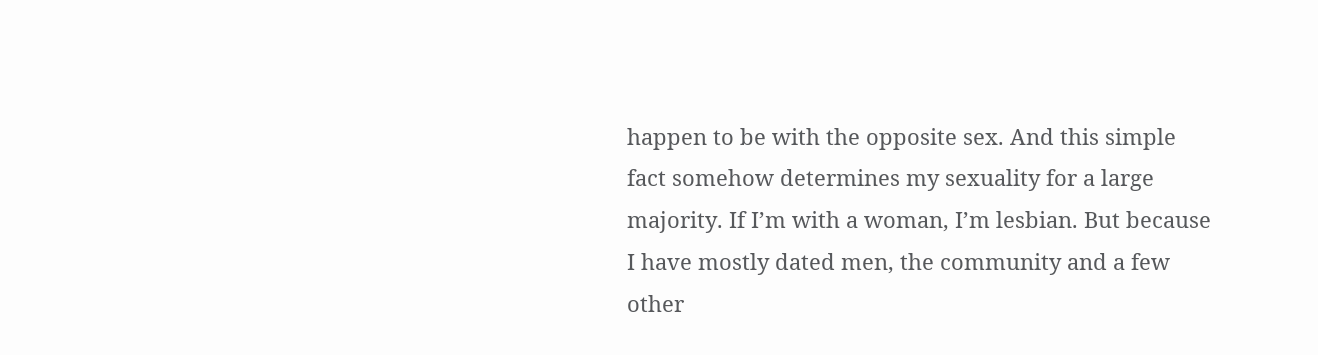happen to be with the opposite sex. And this simple fact somehow determines my sexuality for a large majority. If I’m with a woman, I’m lesbian. But because I have mostly dated men, the community and a few other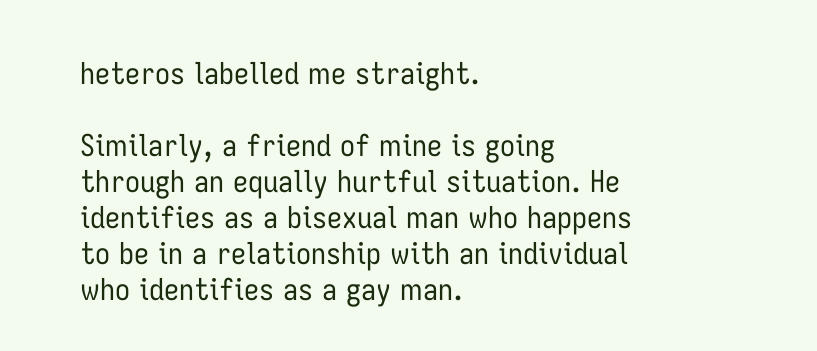heteros labelled me straight.

Similarly, a friend of mine is going through an equally hurtful situation. He identifies as a bisexual man who happens to be in a relationship with an individual who identifies as a gay man.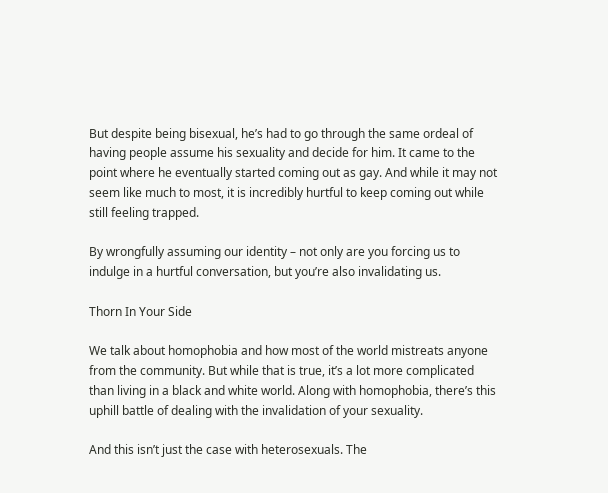But despite being bisexual, he’s had to go through the same ordeal of having people assume his sexuality and decide for him. It came to the point where he eventually started coming out as gay. And while it may not seem like much to most, it is incredibly hurtful to keep coming out while still feeling trapped.

By wrongfully assuming our identity – not only are you forcing us to indulge in a hurtful conversation, but you’re also invalidating us.

Thorn In Your Side

We talk about homophobia and how most of the world mistreats anyone from the community. But while that is true, it’s a lot more complicated than living in a black and white world. Along with homophobia, there’s this uphill battle of dealing with the invalidation of your sexuality.

And this isn’t just the case with heterosexuals. The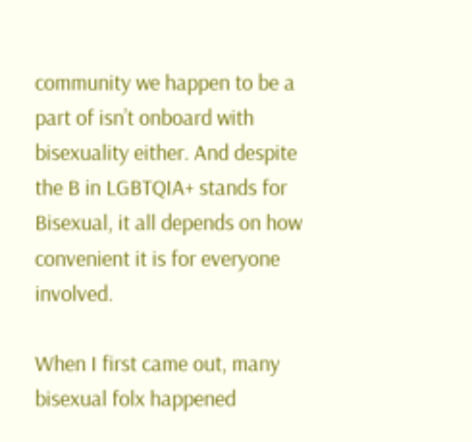community we happen to be a part of isn’t onboard with bisexuality either. And despite the B in LGBTQIA+ stands for Bisexual, it all depends on how convenient it is for everyone involved.

When I first came out, many bisexual folx happened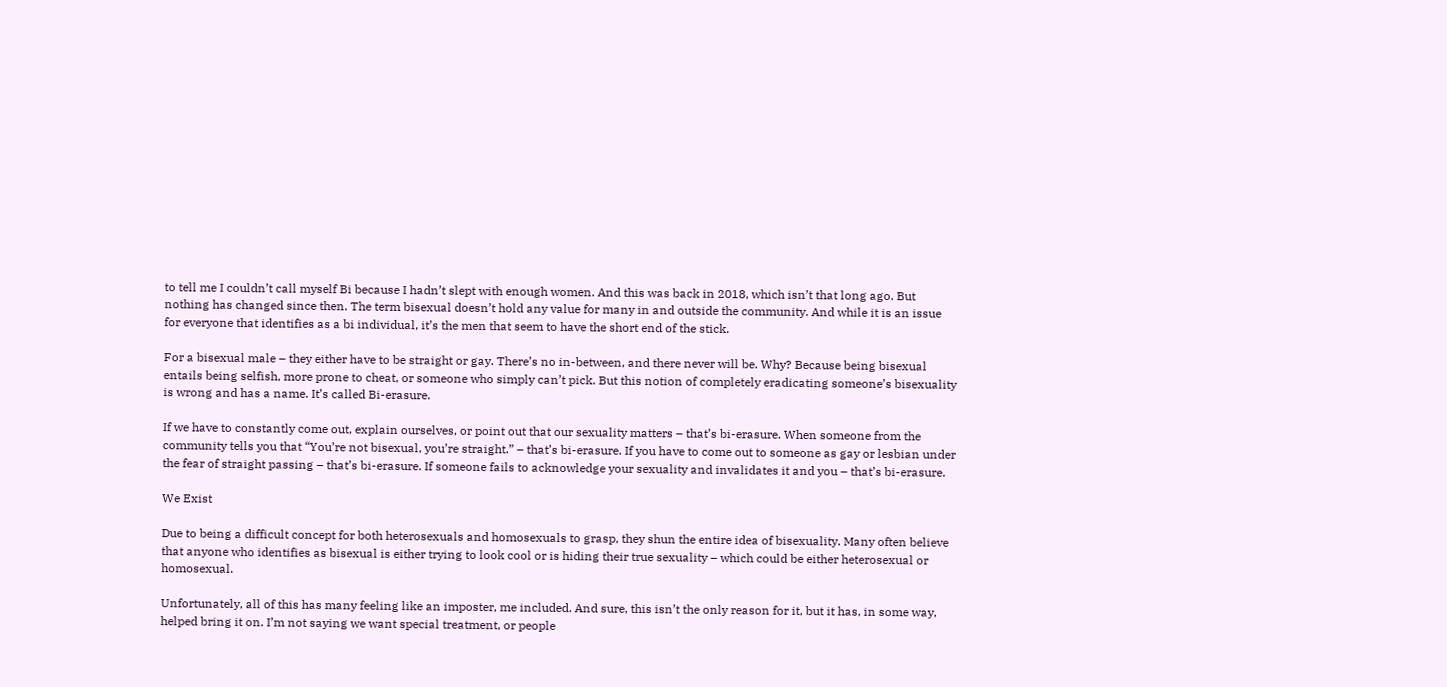to tell me I couldn’t call myself Bi because I hadn’t slept with enough women. And this was back in 2018, which isn’t that long ago. But nothing has changed since then. The term bisexual doesn’t hold any value for many in and outside the community. And while it is an issue for everyone that identifies as a bi individual, it’s the men that seem to have the short end of the stick.

For a bisexual male – they either have to be straight or gay. There’s no in-between, and there never will be. Why? Because being bisexual entails being selfish, more prone to cheat, or someone who simply can’t pick. But this notion of completely eradicating someone’s bisexuality is wrong and has a name. It’s called Bi-erasure.

If we have to constantly come out, explain ourselves, or point out that our sexuality matters – that’s bi-erasure. When someone from the community tells you that “You’re not bisexual, you’re straight.” – that’s bi-erasure. If you have to come out to someone as gay or lesbian under the fear of straight passing – that’s bi-erasure. If someone fails to acknowledge your sexuality and invalidates it and you – that’s bi-erasure.

We Exist

Due to being a difficult concept for both heterosexuals and homosexuals to grasp, they shun the entire idea of bisexuality. Many often believe that anyone who identifies as bisexual is either trying to look cool or is hiding their true sexuality – which could be either heterosexual or homosexual.

Unfortunately, all of this has many feeling like an imposter, me included. And sure, this isn’t the only reason for it, but it has, in some way, helped bring it on. I’m not saying we want special treatment, or people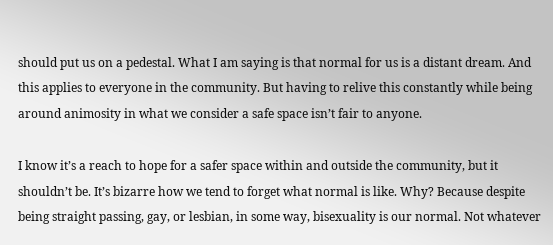should put us on a pedestal. What I am saying is that normal for us is a distant dream. And this applies to everyone in the community. But having to relive this constantly while being around animosity in what we consider a safe space isn’t fair to anyone.

I know it’s a reach to hope for a safer space within and outside the community, but it shouldn’t be. It’s bizarre how we tend to forget what normal is like. Why? Because despite being straight passing, gay, or lesbian, in some way, bisexuality is our normal. Not whatever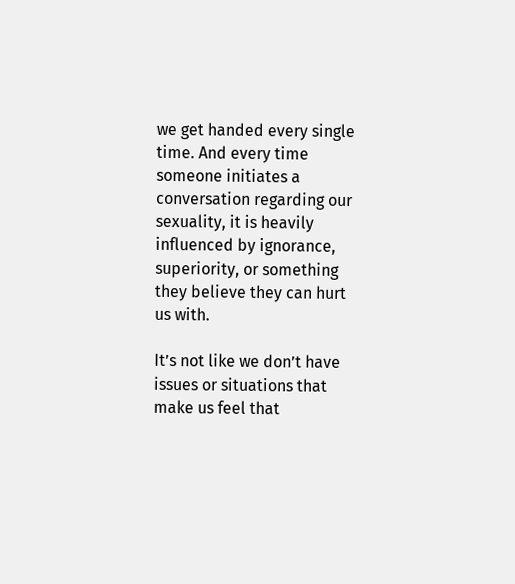we get handed every single time. And every time someone initiates a conversation regarding our sexuality, it is heavily influenced by ignorance, superiority, or something they believe they can hurt us with.

It’s not like we don’t have issues or situations that make us feel that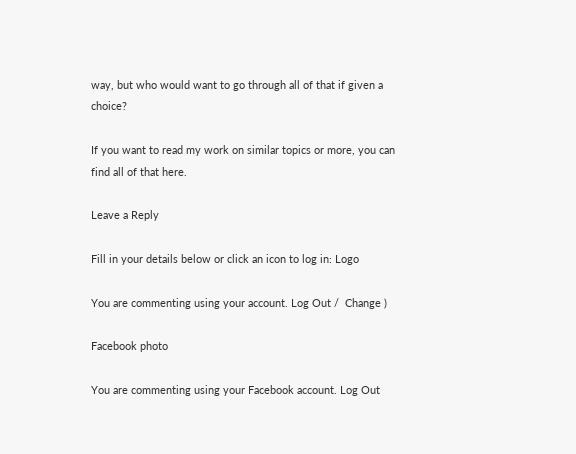way, but who would want to go through all of that if given a choice?

If you want to read my work on similar topics or more, you can find all of that here.

Leave a Reply

Fill in your details below or click an icon to log in: Logo

You are commenting using your account. Log Out /  Change )

Facebook photo

You are commenting using your Facebook account. Log Out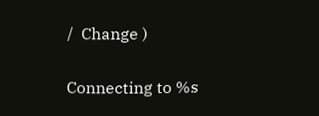/  Change )

Connecting to %s